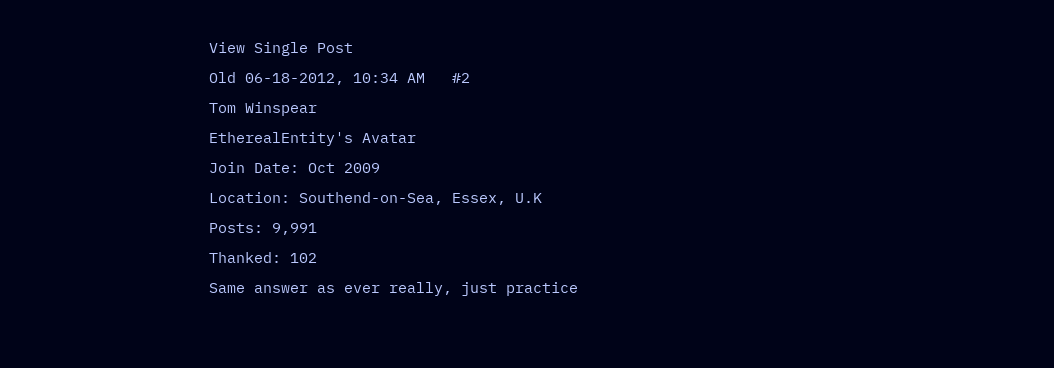View Single Post
Old 06-18-2012, 10:34 AM   #2
Tom Winspear
EtherealEntity's Avatar
Join Date: Oct 2009
Location: Southend-on-Sea, Essex, U.K
Posts: 9,991
Thanked: 102
Same answer as ever really, just practice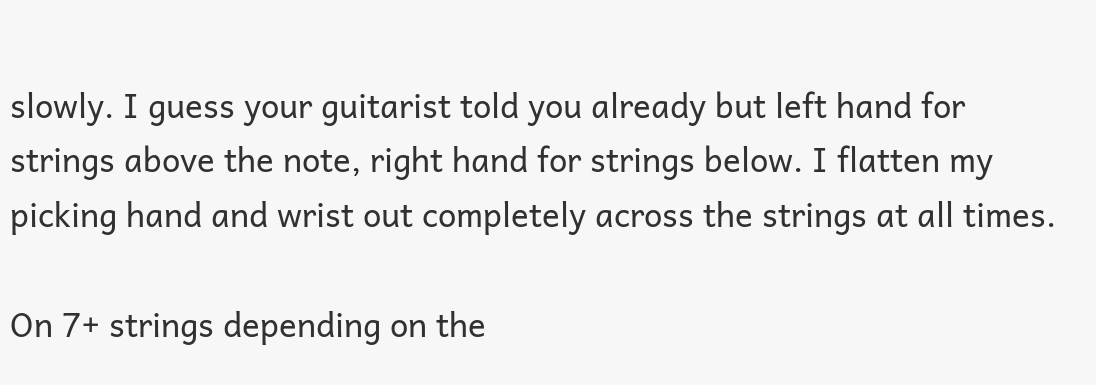slowly. I guess your guitarist told you already but left hand for strings above the note, right hand for strings below. I flatten my picking hand and wrist out completely across the strings at all times.

On 7+ strings depending on the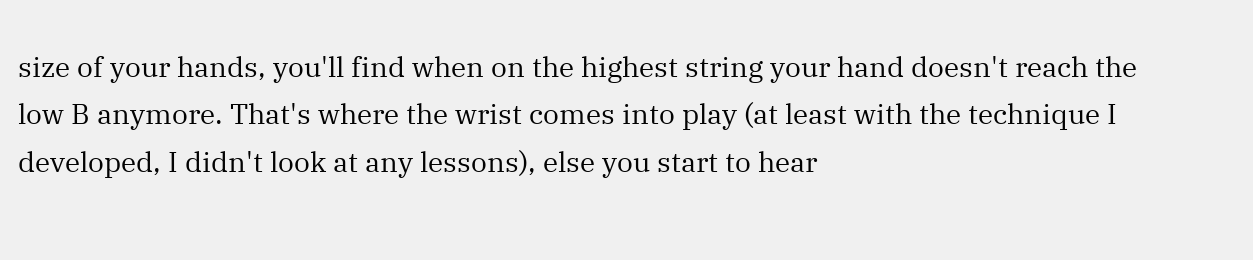size of your hands, you'll find when on the highest string your hand doesn't reach the low B anymore. That's where the wrist comes into play (at least with the technique I developed, I didn't look at any lessons), else you start to hear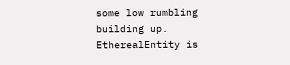some low rumbling building up.
EtherealEntity is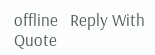offline   Reply With Quote